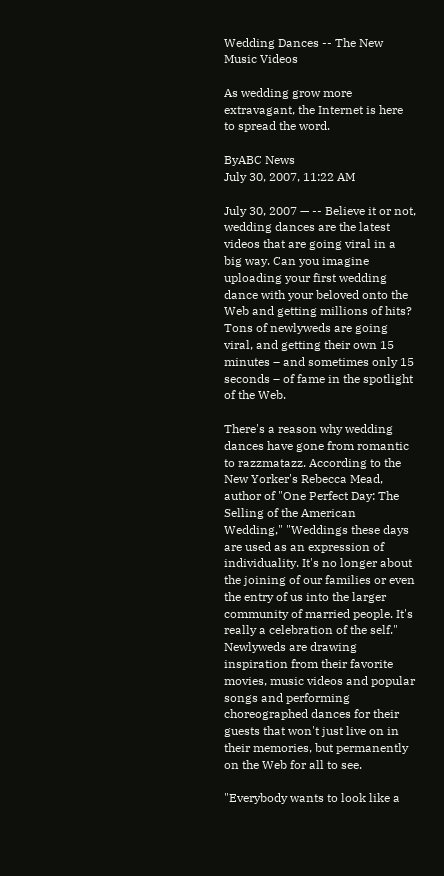Wedding Dances -- The New Music Videos

As wedding grow more extravagant, the Internet is here to spread the word.

ByABC News
July 30, 2007, 11:22 AM

July 30, 2007 — -- Believe it or not, wedding dances are the latest videos that are going viral in a big way. Can you imagine uploading your first wedding dance with your beloved onto the Web and getting millions of hits? Tons of newlyweds are going viral, and getting their own 15 minutes – and sometimes only 15 seconds – of fame in the spotlight of the Web.

There's a reason why wedding dances have gone from romantic to razzmatazz. According to the New Yorker's Rebecca Mead, author of "One Perfect Day: The Selling of the American Wedding," "Weddings these days are used as an expression of individuality. It's no longer about the joining of our families or even the entry of us into the larger community of married people. It's really a celebration of the self." Newlyweds are drawing inspiration from their favorite movies, music videos and popular songs and performing choreographed dances for their guests that won't just live on in their memories, but permanently on the Web for all to see.

"Everybody wants to look like a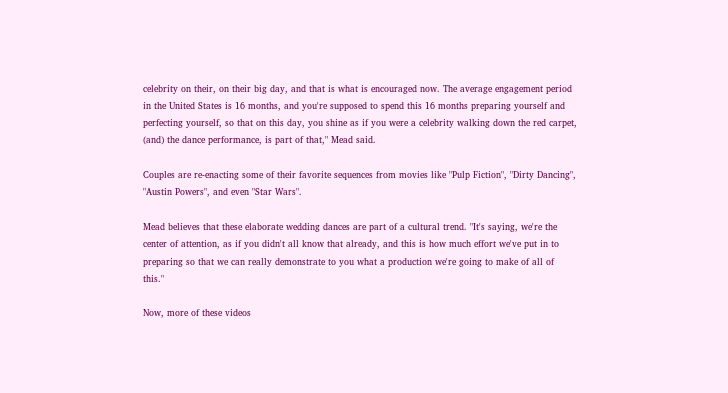celebrity on their, on their big day, and that is what is encouraged now. The average engagement period in the United States is 16 months, and you're supposed to spend this 16 months preparing yourself and perfecting yourself, so that on this day, you shine as if you were a celebrity walking down the red carpet, (and) the dance performance, is part of that," Mead said.

Couples are re-enacting some of their favorite sequences from movies like "Pulp Fiction", "Dirty Dancing", "Austin Powers", and even "Star Wars".

Mead believes that these elaborate wedding dances are part of a cultural trend. "It's saying, we're the center of attention, as if you didn't all know that already, and this is how much effort we've put in to preparing so that we can really demonstrate to you what a production we're going to make of all of this."

Now, more of these videos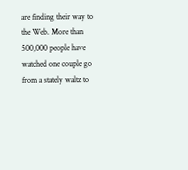are finding their way to the Web. More than 500,000 people have watched one couple go from a stately waltz to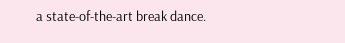a state-of-the-art break dance.